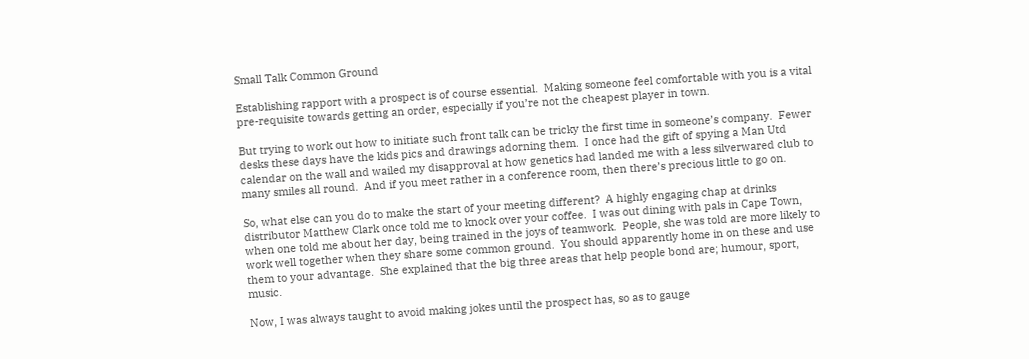Small Talk Common Ground

Establishing rapport with a prospect is of course essential.  Making someone feel comfortable with you is a vital pre-requisite towards getting an order, especially if you’re not the cheapest player in town.

But trying to work out how to initiate such front talk can be tricky the first time in someone’s company.  Fewer desks these days have the kids pics and drawings adorning them.  I once had the gift of spying a Man Utd calendar on the wall and wailed my disapproval at how genetics had landed me with a less silverwared club to many smiles all round.  And if you meet rather in a conference room, then there’s precious little to go on.

So, what else can you do to make the start of your meeting different?  A highly engaging chap at drinks distributor Matthew Clark once told me to knock over your coffee.  I was out dining with pals in Cape Town, when one told me about her day, being trained in the joys of teamwork.  People, she was told are more likely to work well together when they share some common ground.  You should apparently home in on these and use them to your advantage.  She explained that the big three areas that help people bond are; humour, sport, music.

Now, I was always taught to avoid making jokes until the prospect has, so as to gauge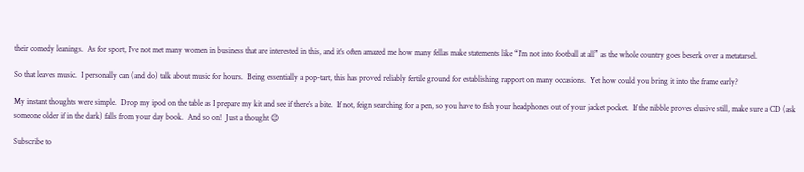their comedy leanings.  As for sport, I’ve not met many women in business that are interested in this, and it’s often amazed me how many fellas make statements like “I’m not into football at all” as the whole country goes beserk over a metatarsel.

So that leaves music.  I personally can (and do) talk about music for hours.  Being essentially a pop-tart, this has proved reliably fertile ground for establishing rapport on many occasions.  Yet how could you bring it into the frame early?

My instant thoughts were simple.  Drop my ipod on the table as I prepare my kit and see if there’s a bite.  If not, feign searching for a pen, so you have to fish your headphones out of your jacket pocket.  If the nibble proves elusive still, make sure a CD (ask someone older if in the dark) falls from your day book.  And so on!  Just a thought 😉

Subscribe to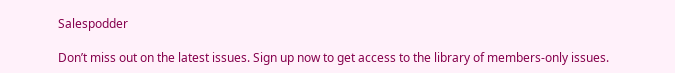Salespodder

Don’t miss out on the latest issues. Sign up now to get access to the library of members-only issues.